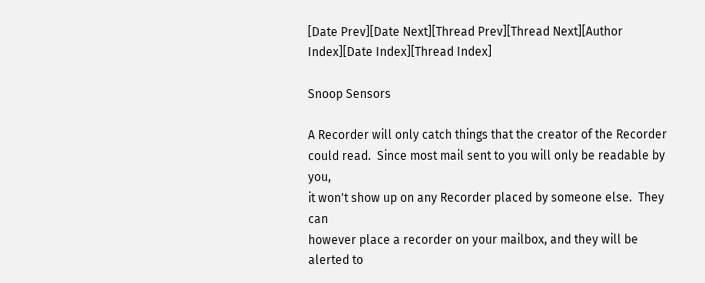[Date Prev][Date Next][Thread Prev][Thread Next][Author Index][Date Index][Thread Index]

Snoop Sensors

A Recorder will only catch things that the creator of the Recorder
could read.  Since most mail sent to you will only be readable by you,
it won't show up on any Recorder placed by someone else.  They can
however place a recorder on your mailbox, and they will be alerted to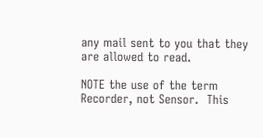any mail sent to you that they are allowed to read.

NOTE the use of the term Recorder, not Sensor.  This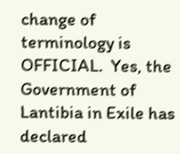change of
terminology is OFFICIAL.  Yes, the Government of Lantibia in Exile has
declared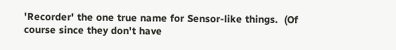'Recorder' the one true name for Sensor-like things.  (Of
course since they don't have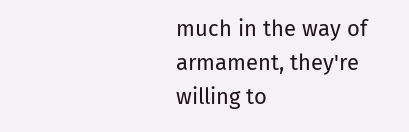much in the way of armament, they're
willing to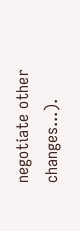negotiate other changes...).